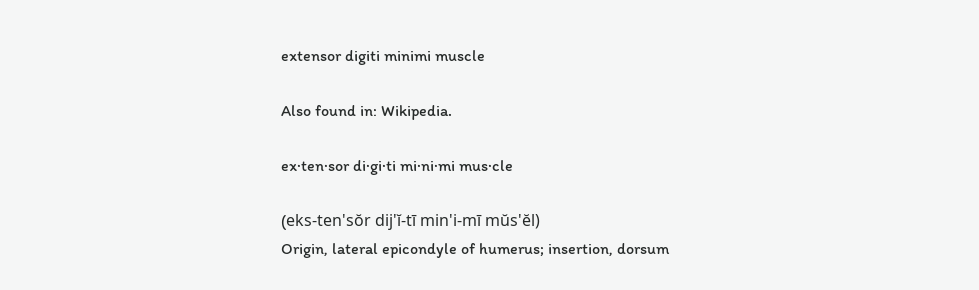extensor digiti minimi muscle

Also found in: Wikipedia.

ex·ten·sor di·gi·ti mi·ni·mi mus·cle

(eks-ten'sŏr dij'ĭ-tī min'i-mī mŭs'ĕl)
Origin, lateral epicondyle of humerus; insertion, dorsum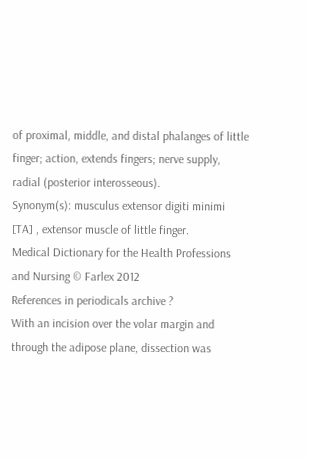of proximal, middle, and distal phalanges of little finger; action, extends fingers; nerve supply, radial (posterior interosseous).
Synonym(s): musculus extensor digiti minimi [TA] , extensor muscle of little finger.
Medical Dictionary for the Health Professions and Nursing © Farlex 2012
References in periodicals archive ?
With an incision over the volar margin and through the adipose plane, dissection was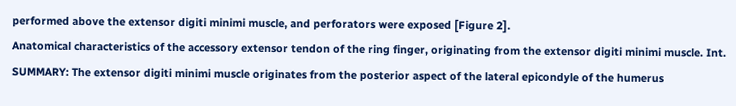performed above the extensor digiti minimi muscle, and perforators were exposed [Figure 2].
Anatomical characteristics of the accessory extensor tendon of the ring finger, originating from the extensor digiti minimi muscle. Int.
SUMMARY: The extensor digiti minimi muscle originates from the posterior aspect of the lateral epicondyle of the humerus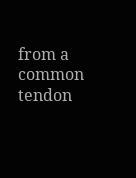from a common tendon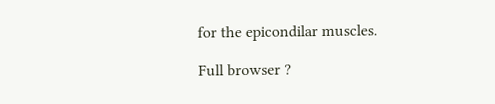for the epicondilar muscles.

Full browser ?